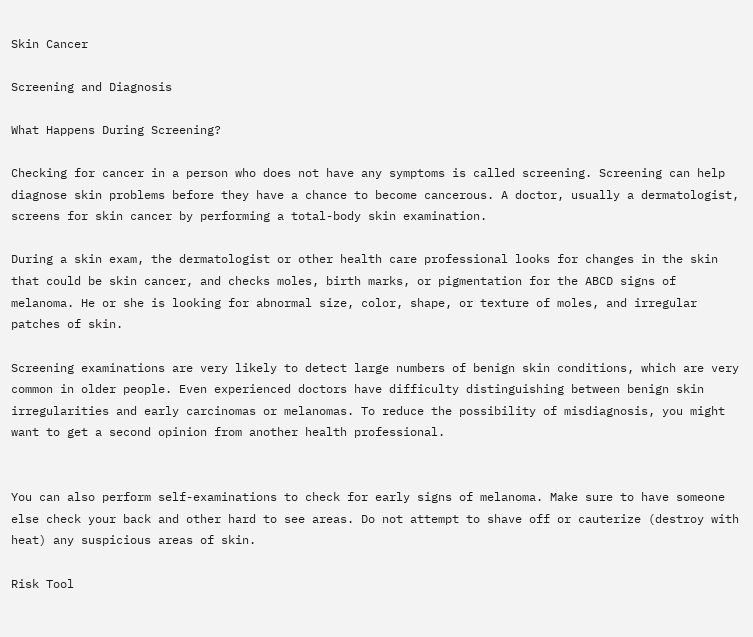Skin Cancer

Screening and Diagnosis

What Happens During Screening?

Checking for cancer in a person who does not have any symptoms is called screening. Screening can help diagnose skin problems before they have a chance to become cancerous. A doctor, usually a dermatologist, screens for skin cancer by performing a total-body skin examination.

During a skin exam, the dermatologist or other health care professional looks for changes in the skin that could be skin cancer, and checks moles, birth marks, or pigmentation for the ABCD signs of melanoma. He or she is looking for abnormal size, color, shape, or texture of moles, and irregular patches of skin.

Screening examinations are very likely to detect large numbers of benign skin conditions, which are very common in older people. Even experienced doctors have difficulty distinguishing between benign skin irregularities and early carcinomas or melanomas. To reduce the possibility of misdiagnosis, you might want to get a second opinion from another health professional.


You can also perform self-examinations to check for early signs of melanoma. Make sure to have someone else check your back and other hard to see areas. Do not attempt to shave off or cauterize (destroy with heat) any suspicious areas of skin.

Risk Tool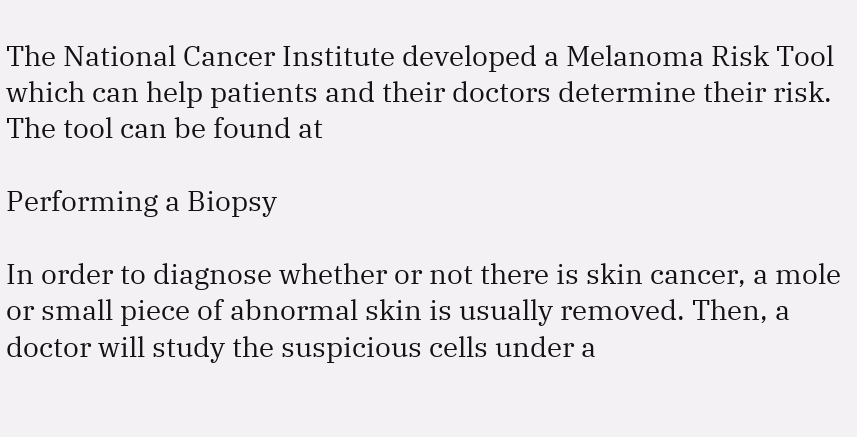The National Cancer Institute developed a Melanoma Risk Tool which can help patients and their doctors determine their risk. The tool can be found at

Performing a Biopsy

In order to diagnose whether or not there is skin cancer, a mole or small piece of abnormal skin is usually removed. Then, a doctor will study the suspicious cells under a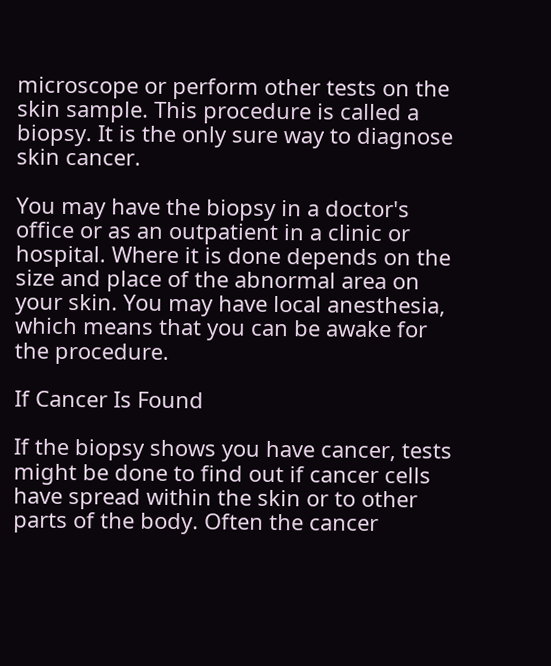microscope or perform other tests on the skin sample. This procedure is called a biopsy. It is the only sure way to diagnose skin cancer.

You may have the biopsy in a doctor's office or as an outpatient in a clinic or hospital. Where it is done depends on the size and place of the abnormal area on your skin. You may have local anesthesia, which means that you can be awake for the procedure.

If Cancer Is Found

If the biopsy shows you have cancer, tests might be done to find out if cancer cells have spread within the skin or to other parts of the body. Often the cancer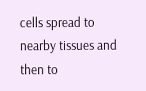cells spread to nearby tissues and then to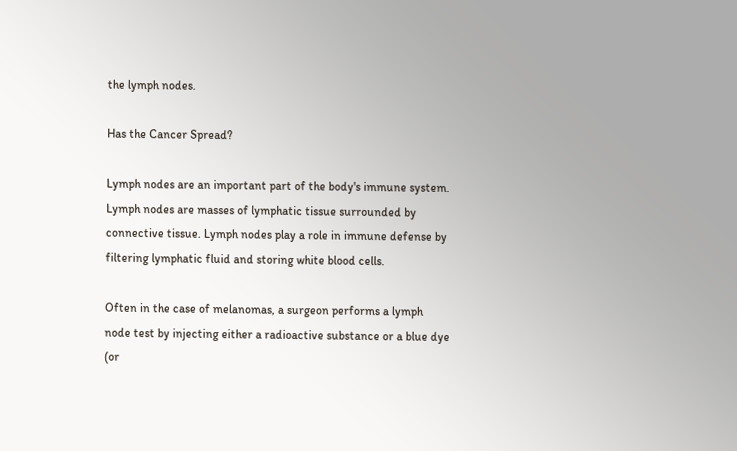the lymph nodes.

Has the Cancer Spread?

Lymph nodes are an important part of the body's immune system. Lymph nodes are masses of lymphatic tissue surrounded by connective tissue. Lymph nodes play a role in immune defense by filtering lymphatic fluid and storing white blood cells.

Often in the case of melanomas, a surgeon performs a lymph node test by injecting either a radioactive substance or a blue dye (or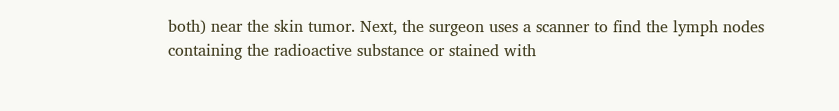both) near the skin tumor. Next, the surgeon uses a scanner to find the lymph nodes containing the radioactive substance or stained with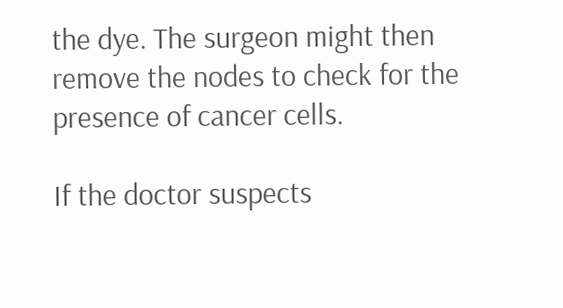the dye. The surgeon might then remove the nodes to check for the presence of cancer cells.

If the doctor suspects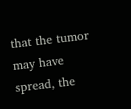that the tumor may have spread, the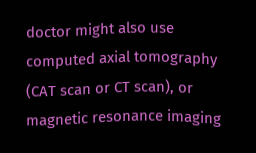doctor might also use computed axial tomography (CAT scan or CT scan), or magnetic resonance imaging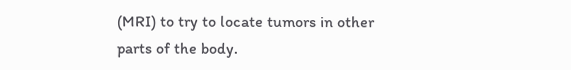(MRI) to try to locate tumors in other parts of the body.